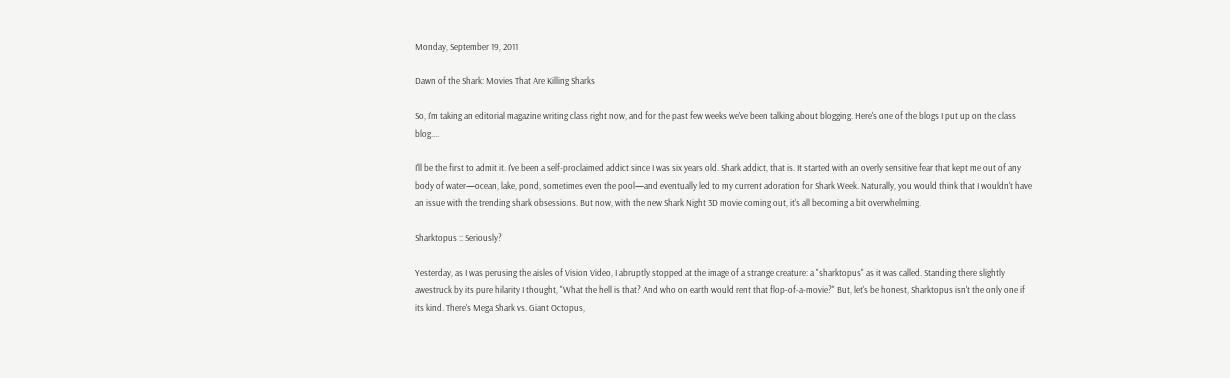Monday, September 19, 2011

Dawn of the Shark: Movies That Are Killing Sharks

So, I'm taking an editorial magazine writing class right now, and for the past few weeks we've been talking about blogging. Here's one of the blogs I put up on the class blog....

I'll be the first to admit it. I've been a self-proclaimed addict since I was six years old. Shark addict, that is. It started with an overly sensitive fear that kept me out of any body of water—ocean, lake, pond, sometimes even the pool—and eventually led to my current adoration for Shark Week. Naturally, you would think that I wouldn't have an issue with the trending shark obsessions. But now, with the new Shark Night 3D movie coming out, it's all becoming a bit overwhelming.

Sharktopus :: Seriously?

Yesterday, as I was perusing the aisles of Vision Video, I abruptly stopped at the image of a strange creature: a "sharktopus" as it was called. Standing there slightly awestruck by its pure hilarity I thought, "What the hell is that? And who on earth would rent that flop-of-a-movie?" But, let's be honest, Sharktopus isn't the only one if its kind. There's Mega Shark vs. Giant Octopus,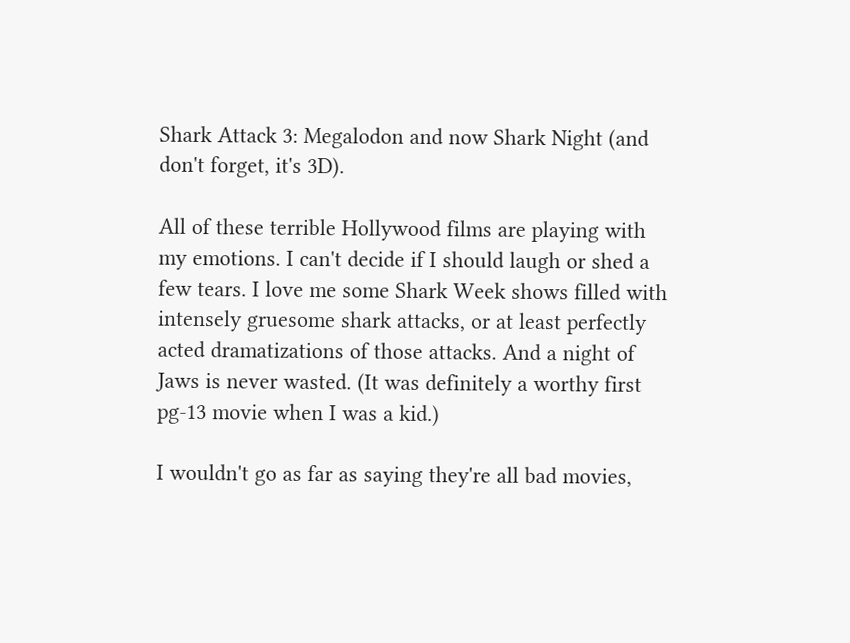Shark Attack 3: Megalodon and now Shark Night (and don't forget, it's 3D).

All of these terrible Hollywood films are playing with my emotions. I can't decide if I should laugh or shed a few tears. I love me some Shark Week shows filled with intensely gruesome shark attacks, or at least perfectly acted dramatizations of those attacks. And a night of Jaws is never wasted. (It was definitely a worthy first pg-13 movie when I was a kid.)

I wouldn't go as far as saying they're all bad movies,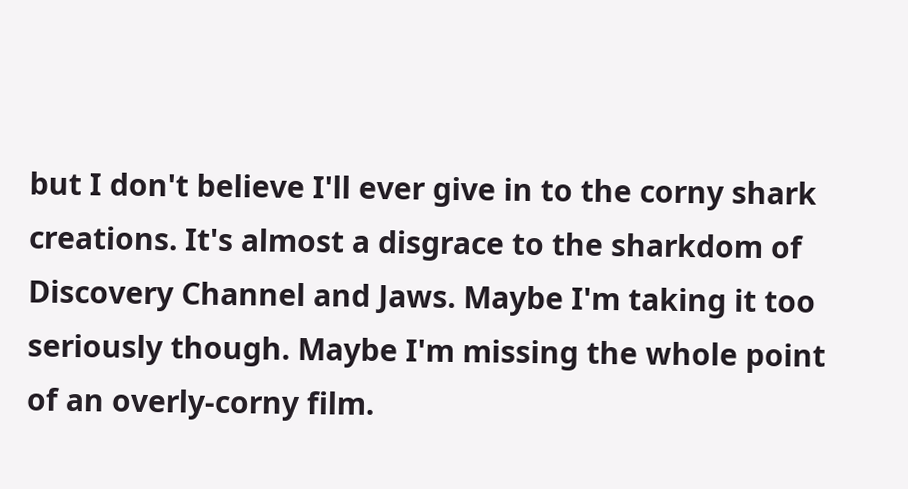but I don't believe I'll ever give in to the corny shark creations. It's almost a disgrace to the sharkdom of Discovery Channel and Jaws. Maybe I'm taking it too seriously though. Maybe I'm missing the whole point of an overly-corny film.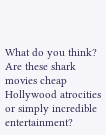What do you think? Are these shark movies cheap Hollywood atrocities or simply incredible entertainment?